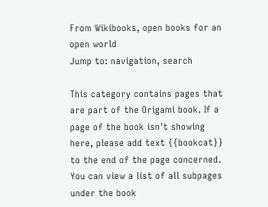From Wikibooks, open books for an open world
Jump to: navigation, search

This category contains pages that are part of the Origami book. If a page of the book isn't showing here, please add text {{bookcat}} to the end of the page concerned. You can view a list of all subpages under the book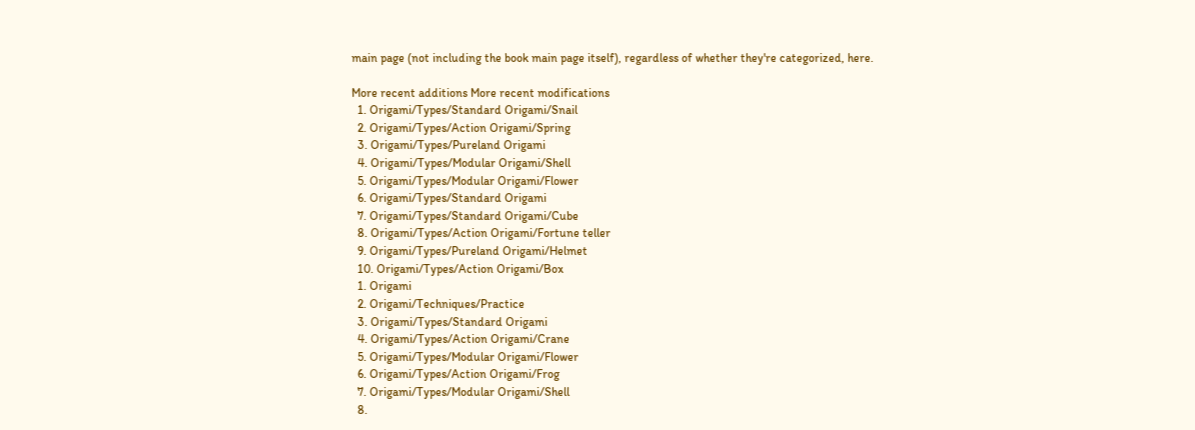main page (not including the book main page itself), regardless of whether they're categorized, here.

More recent additions More recent modifications
  1. Origami/Types/Standard Origami/Snail
  2. Origami/Types/Action Origami/Spring
  3. Origami/Types/Pureland Origami
  4. Origami/Types/Modular Origami/Shell
  5. Origami/Types/Modular Origami/Flower
  6. Origami/Types/Standard Origami
  7. Origami/Types/Standard Origami/Cube
  8. Origami/Types/Action Origami/Fortune teller
  9. Origami/Types/Pureland Origami/Helmet
  10. Origami/Types/Action Origami/Box
  1. Origami
  2. Origami/Techniques/Practice
  3. Origami/Types/Standard Origami
  4. Origami/Types/Action Origami/Crane
  5. Origami/Types/Modular Origami/Flower
  6. Origami/Types/Action Origami/Frog
  7. Origami/Types/Modular Origami/Shell
  8.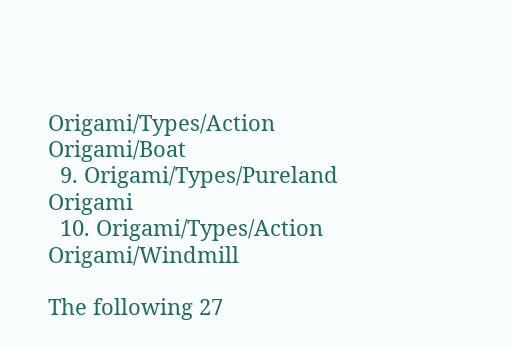Origami/Types/Action Origami/Boat
  9. Origami/Types/Pureland Origami
  10. Origami/Types/Action Origami/Windmill

The following 27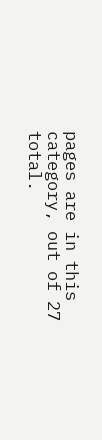pages are in this category, out of 27 total.